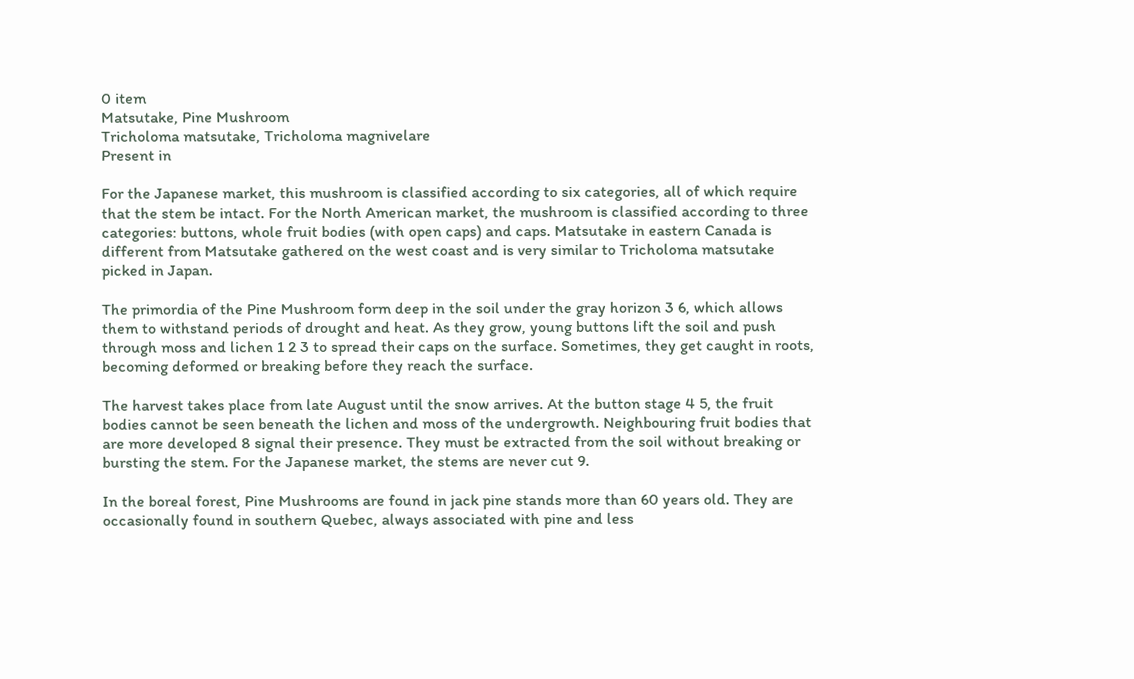0 item
Matsutake, Pine Mushroom
Tricholoma matsutake, Tricholoma magnivelare
Present in

For the Japanese market, this mushroom is classified according to six categories, all of which require that the stem be intact. For the North American market, the mushroom is classified according to three categories: buttons, whole fruit bodies (with open caps) and caps. Matsutake in eastern Canada is different from Matsutake gathered on the west coast and is very similar to Tricholoma matsutake picked in Japan.

The primordia of the Pine Mushroom form deep in the soil under the gray horizon 3 6, which allows them to withstand periods of drought and heat. As they grow, young buttons lift the soil and push through moss and lichen 1 2 3 to spread their caps on the surface. Sometimes, they get caught in roots, becoming deformed or breaking before they reach the surface.

The harvest takes place from late August until the snow arrives. At the button stage 4 5, the fruit bodies cannot be seen beneath the lichen and moss of the undergrowth. Neighbouring fruit bodies that are more developed 8 signal their presence. They must be extracted from the soil without breaking or bursting the stem. For the Japanese market, the stems are never cut 9.

In the boreal forest, Pine Mushrooms are found in jack pine stands more than 60 years old. They are occasionally found in southern Quebec, always associated with pine and less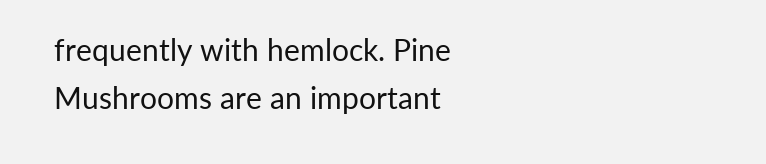frequently with hemlock. Pine Mushrooms are an important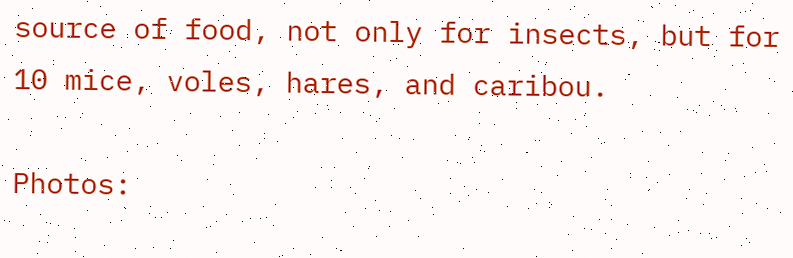source of food, not only for insects, but for 10 mice, voles, hares, and caribou.

Photos: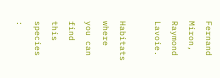Fernand Miron, Raymond Lavoie.

Habitats where you can find this species :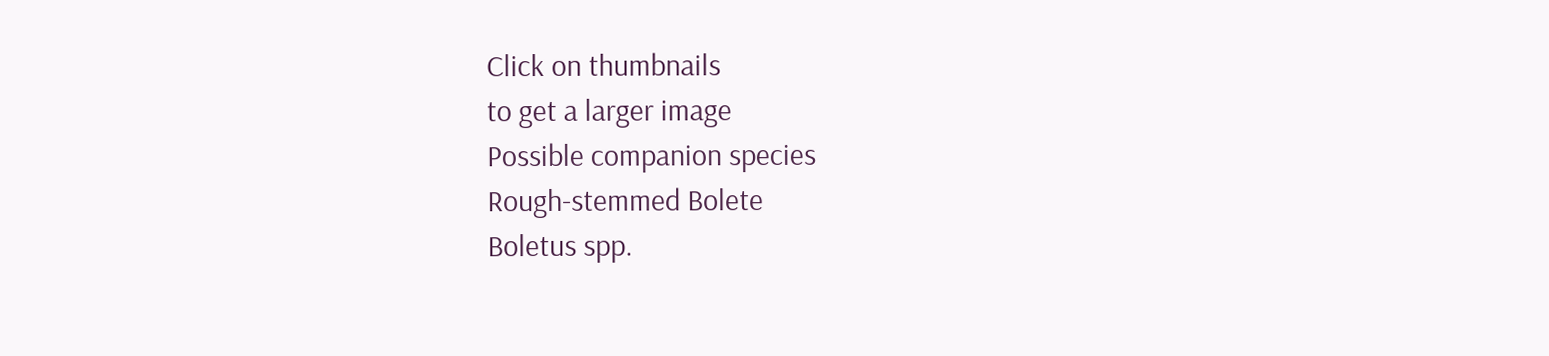Click on thumbnails
to get a larger image
Possible companion species
Rough-stemmed Bolete
Boletus spp.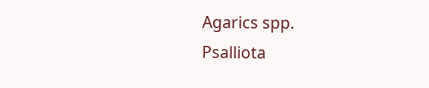Agarics spp.
Psalliota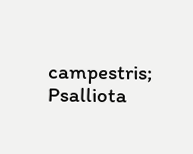campestris; Psalliota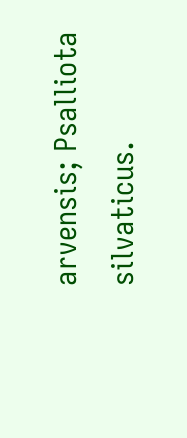arvensis; Psalliota silvaticus.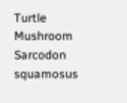Turtle Mushroom
Sarcodon squamosus